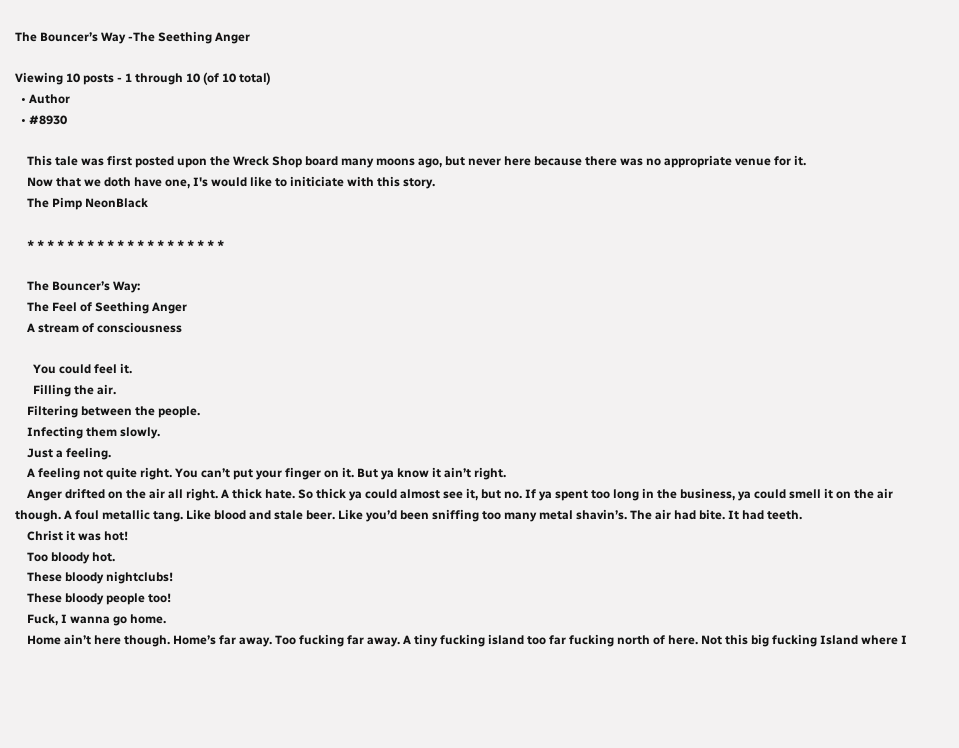The Bouncer’s Way -The Seething Anger

Viewing 10 posts - 1 through 10 (of 10 total)
  • Author
  • #8930

    This tale was first posted upon the Wreck Shop board many moons ago, but never here because there was no appropriate venue for it.
    Now that we doth have one, I's would like to initiciate with this story.
    The Pimp NeonBlack

    * * * * * * * * * * * * * * * * * * * *

    The Bouncer’s Way:
    The Feel of Seething Anger
    A stream of consciousness

      You could feel it.
      Filling the air.
    Filtering between the people.
    Infecting them slowly.
    Just a feeling.
    A feeling not quite right. You can’t put your finger on it. But ya know it ain’t right.
    Anger drifted on the air all right. A thick hate. So thick ya could almost see it, but no. If ya spent too long in the business, ya could smell it on the air though. A foul metallic tang. Like blood and stale beer. Like you’d been sniffing too many metal shavin’s. The air had bite. It had teeth.
    Christ it was hot!
    Too bloody hot.
    These bloody nightclubs!
    These bloody people too!
    Fuck, I wanna go home.
    Home ain’t here though. Home’s far away. Too fucking far away. A tiny fucking island too far fucking north of here. Not this big fucking Island where I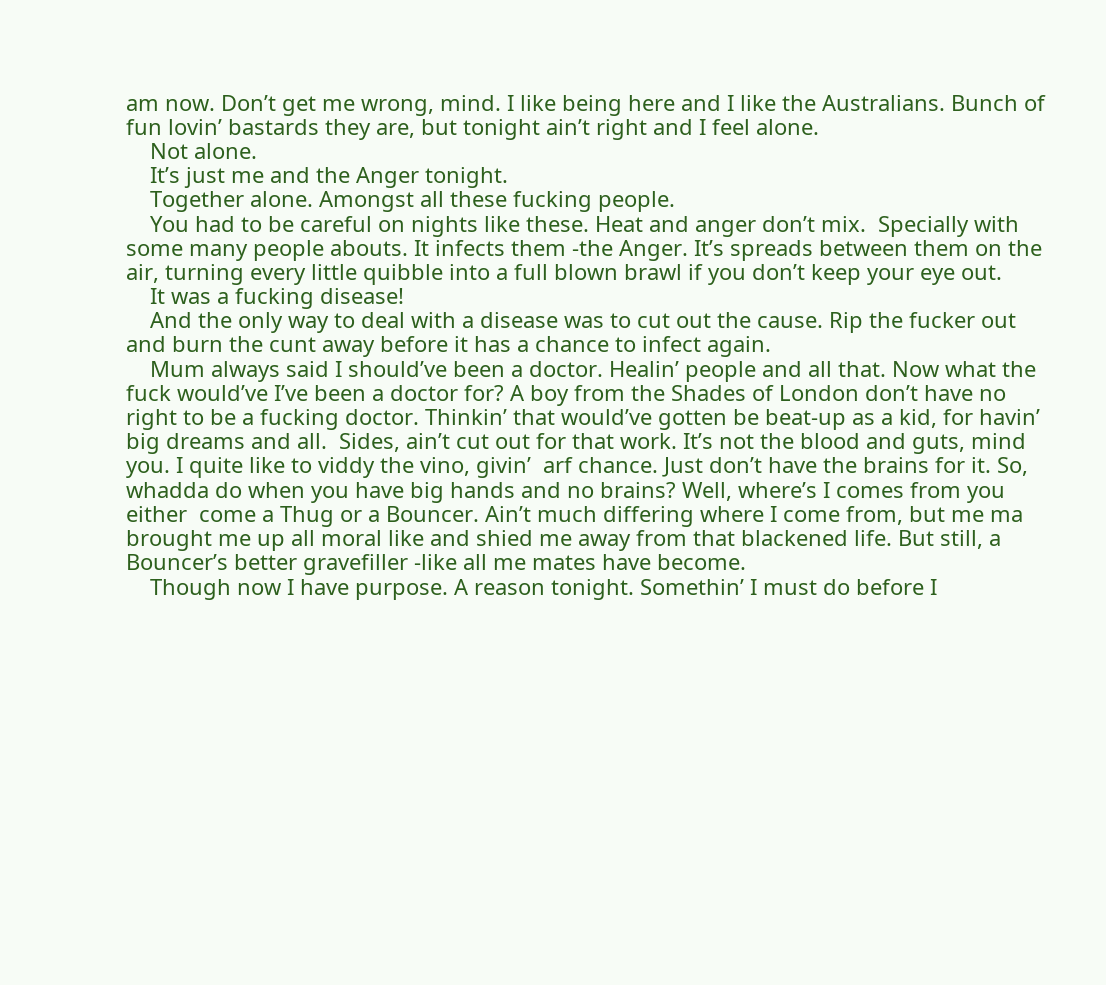am now. Don’t get me wrong, mind. I like being here and I like the Australians. Bunch of fun lovin’ bastards they are, but tonight ain’t right and I feel alone.
    Not alone.
    It’s just me and the Anger tonight.
    Together alone. Amongst all these fucking people.
    You had to be careful on nights like these. Heat and anger don’t mix.  Specially with some many people abouts. It infects them -the Anger. It’s spreads between them on the air, turning every little quibble into a full blown brawl if you don’t keep your eye out.
    It was a fucking disease!
    And the only way to deal with a disease was to cut out the cause. Rip the fucker out and burn the cunt away before it has a chance to infect again.
    Mum always said I should’ve been a doctor. Healin’ people and all that. Now what the fuck would’ve I’ve been a doctor for? A boy from the Shades of London don’t have no right to be a fucking doctor. Thinkin’ that would’ve gotten be beat-up as a kid, for havin’ big dreams and all.  Sides, ain’t cut out for that work. It’s not the blood and guts, mind you. I quite like to viddy the vino, givin’  arf chance. Just don’t have the brains for it. So, whadda do when you have big hands and no brains? Well, where’s I comes from you either  come a Thug or a Bouncer. Ain’t much differing where I come from, but me ma brought me up all moral like and shied me away from that blackened life. But still, a Bouncer’s better gravefiller -like all me mates have become.
    Though now I have purpose. A reason tonight. Somethin’ I must do before I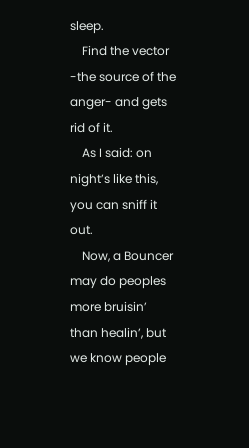sleep.
    Find the vector -the source of the anger- and gets rid of it.
    As I said: on night’s like this, you can sniff it out.
    Now, a Bouncer may do peoples more bruisin’ than healin’, but we know people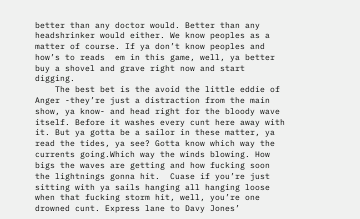better than any doctor would. Better than any headshrinker would either. We know peoples as a matter of course. If ya don’t know peoples and how’s to reads  em in this game, well, ya better buy a shovel and grave right now and start digging.
    The best bet is the avoid the little eddie of Anger -they’re just a distraction from the main show, ya know- and head right for the bloody wave itself. Before it washes every cunt here away with it. But ya gotta be a sailor in these matter, ya read the tides, ya see? Gotta know which way the currents going.Which way the winds blowing. How bigs the waves are getting and how fucking soon the lightnings gonna hit.  Cuase if you’re just sitting with ya sails hanging all hanging loose when that fucking storm hit, well, you’re one drowned cunt. Express lane to Davy Jones’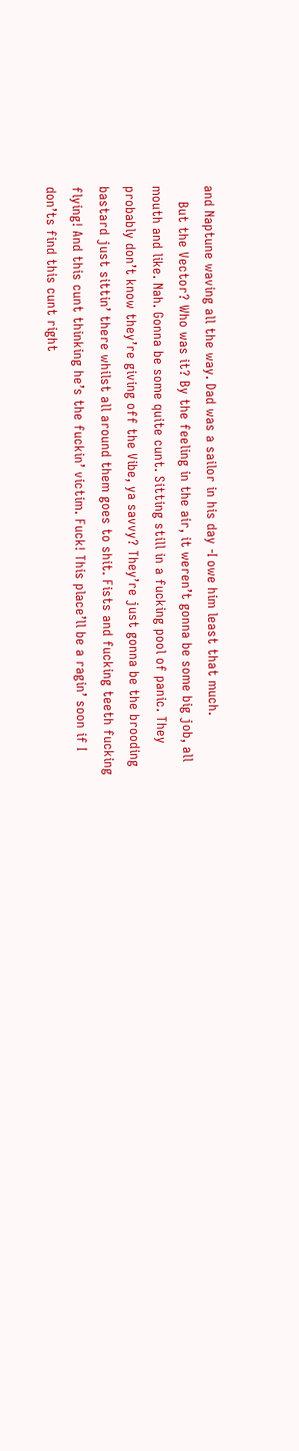and Naptune waving all the way. Dad was a sailor in his day -I owe him least that much.
    But the Vector? Who was it? By the feeling in the air, it weren’t gonna be some big job, all mouth and like. Nah. Gonna be some quite cunt. Sitting still in a fucking pool of panic. They probably don’t know they’re giving off the Vibe, ya savvy? They’re just gonna be the brooding bastard just sittin’ there whilst all around them goes to shit. Fists and fucking teeth fucking flying! And this cunt thinking he’s the fuckin’ victim. Fuck! This place’ll be a ragin’ soon if I don’ts find this cunt right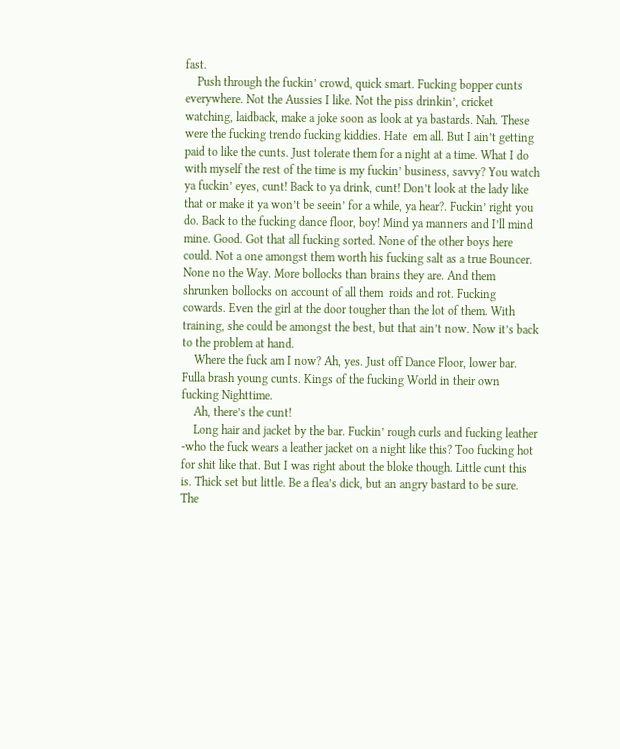fast.
    Push through the fuckin’ crowd, quick smart. Fucking bopper cunts everywhere. Not the Aussies I like. Not the piss drinkin’, cricket watching, laidback, make a joke soon as look at ya bastards. Nah. These were the fucking trendo fucking kiddies. Hate  em all. But I ain’t getting paid to like the cunts. Just tolerate them for a night at a time. What I do with myself the rest of the time is my fuckin’ business, savvy? You watch ya fuckin’ eyes, cunt! Back to ya drink, cunt! Don’t look at the lady like that or make it ya won’t be seein’ for a while, ya hear?. Fuckin’ right you do. Back to the fucking dance floor, boy! Mind ya manners and I’ll mind mine. Good. Got that all fucking sorted. None of the other boys here could. Not a one amongst them worth his fucking salt as a true Bouncer. None no the Way. More bollocks than brains they are. And them shrunken bollocks on account of all them  roids and rot. Fucking cowards. Even the girl at the door tougher than the lot of them. With training, she could be amongst the best, but that ain’t now. Now it’s back to the problem at hand.
    Where the fuck am I now? Ah, yes. Just off Dance Floor, lower bar. Fulla brash young cunts. Kings of the fucking World in their own fucking Nighttime.
    Ah, there’s the cunt!
    Long hair and jacket by the bar. Fuckin’ rough curls and fucking leather -who the fuck wears a leather jacket on a night like this? Too fucking hot for shit like that. But I was right about the bloke though. Little cunt this is. Thick set but little. Be a flea’s dick, but an angry bastard to be sure. The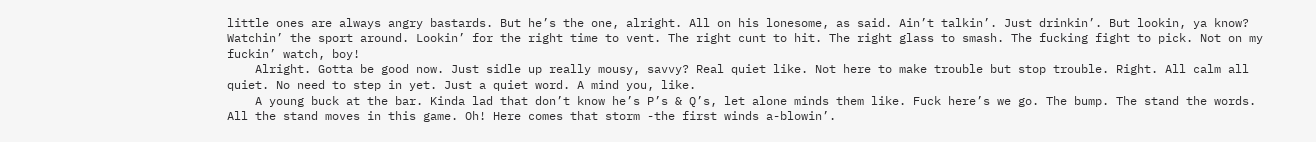little ones are always angry bastards. But he’s the one, alright. All on his lonesome, as said. Ain’t talkin’. Just drinkin’. But lookin, ya know? Watchin’ the sport around. Lookin’ for the right time to vent. The right cunt to hit. The right glass to smash. The fucking fight to pick. Not on my fuckin’ watch, boy!
    Alright. Gotta be good now. Just sidle up really mousy, savvy? Real quiet like. Not here to make trouble but stop trouble. Right. All calm all quiet. No need to step in yet. Just a quiet word. A mind you, like.
    A young buck at the bar. Kinda lad that don’t know he’s P’s & Q’s, let alone minds them like. Fuck here’s we go. The bump. The stand the words. All the stand moves in this game. Oh! Here comes that storm -the first winds a-blowin’.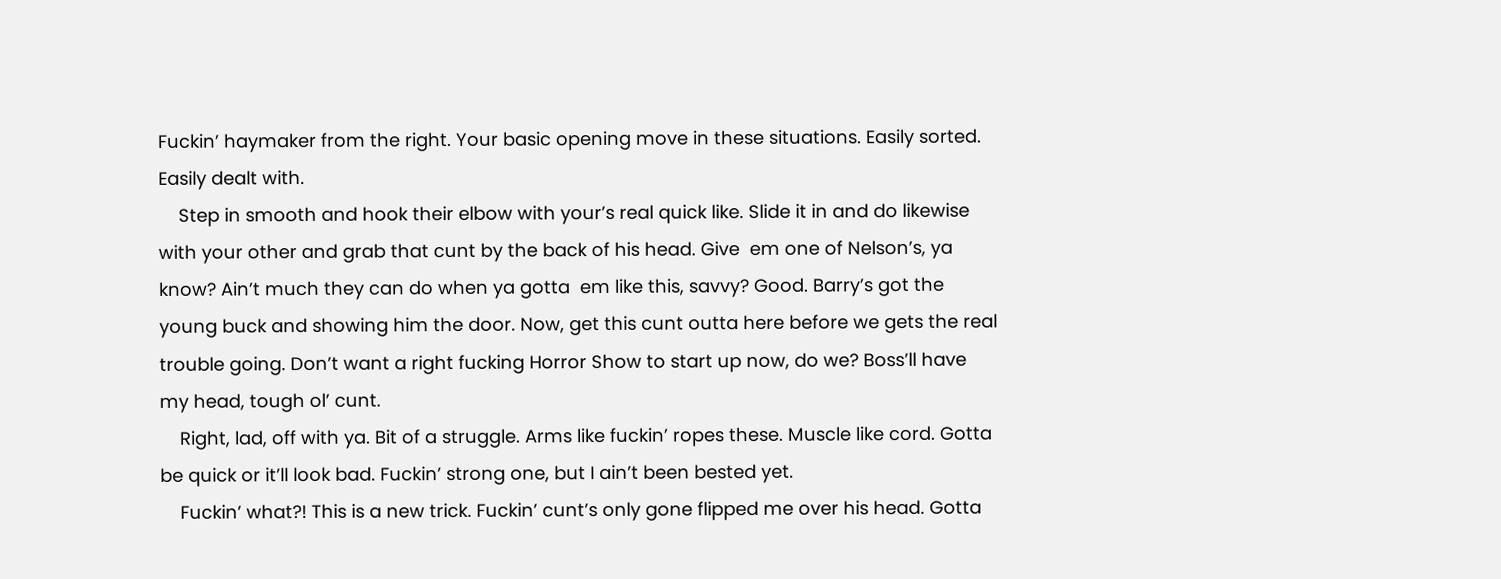Fuckin’ haymaker from the right. Your basic opening move in these situations. Easily sorted. Easily dealt with.
    Step in smooth and hook their elbow with your’s real quick like. Slide it in and do likewise with your other and grab that cunt by the back of his head. Give  em one of Nelson’s, ya know? Ain’t much they can do when ya gotta  em like this, savvy? Good. Barry’s got the young buck and showing him the door. Now, get this cunt outta here before we gets the real trouble going. Don’t want a right fucking Horror Show to start up now, do we? Boss’ll have my head, tough ol’ cunt.
    Right, lad, off with ya. Bit of a struggle. Arms like fuckin’ ropes these. Muscle like cord. Gotta be quick or it’ll look bad. Fuckin’ strong one, but I ain’t been bested yet.
    Fuckin’ what?! This is a new trick. Fuckin’ cunt’s only gone flipped me over his head. Gotta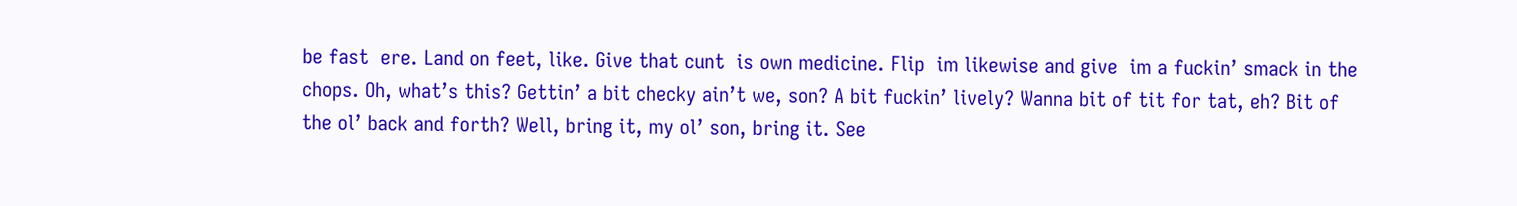be fast  ere. Land on feet, like. Give that cunt  is own medicine. Flip  im likewise and give  im a fuckin’ smack in the chops. Oh, what’s this? Gettin’ a bit checky ain’t we, son? A bit fuckin’ lively? Wanna bit of tit for tat, eh? Bit of the ol’ back and forth? Well, bring it, my ol’ son, bring it. See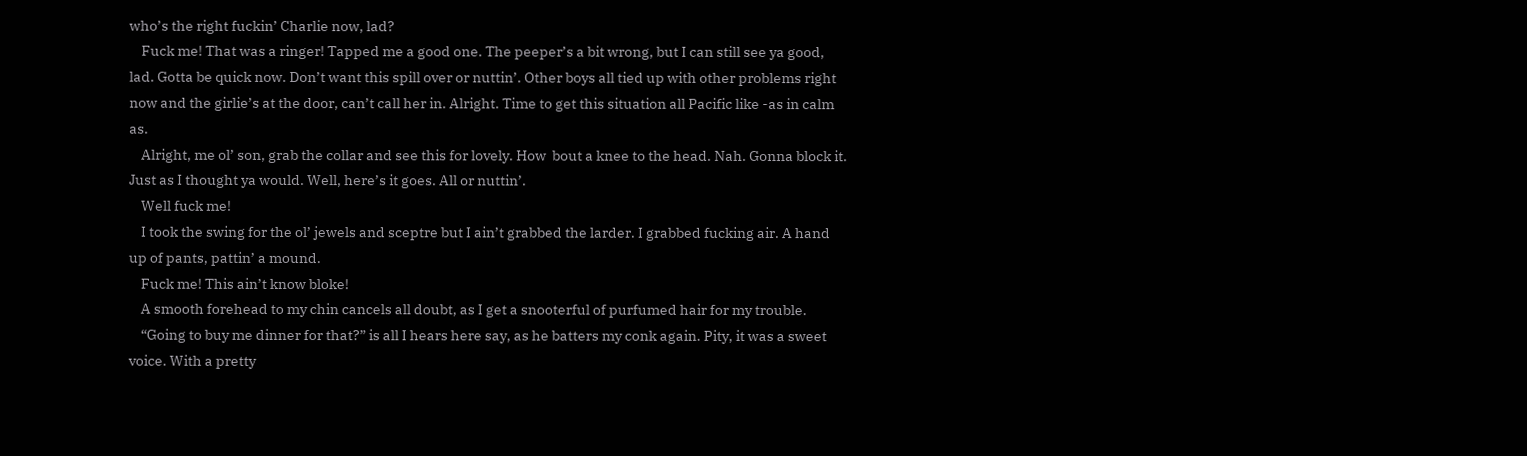who’s the right fuckin’ Charlie now, lad?
    Fuck me! That was a ringer! Tapped me a good one. The peeper’s a bit wrong, but I can still see ya good, lad. Gotta be quick now. Don’t want this spill over or nuttin’. Other boys all tied up with other problems right now and the girlie’s at the door, can’t call her in. Alright. Time to get this situation all Pacific like -as in calm as.
    Alright, me ol’ son, grab the collar and see this for lovely. How  bout a knee to the head. Nah. Gonna block it. Just as I thought ya would. Well, here’s it goes. All or nuttin’.
    Well fuck me!
    I took the swing for the ol’ jewels and sceptre but I ain’t grabbed the larder. I grabbed fucking air. A hand up of pants, pattin’ a mound.
    Fuck me! This ain’t know bloke!
    A smooth forehead to my chin cancels all doubt, as I get a snooterful of purfumed hair for my trouble.
    “Going to buy me dinner for that?” is all I hears here say, as he batters my conk again. Pity, it was a sweet voice. With a pretty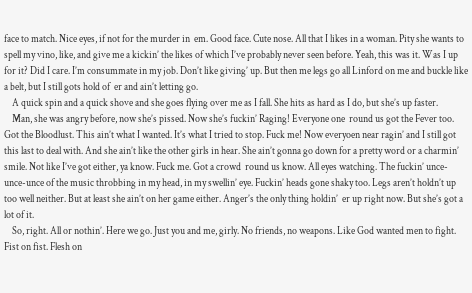face to match. Nice eyes, if not for the murder in  em. Good face. Cute nose. All that I likes in a woman. Pity she wants to spell my vino, like, and give me a kickin’ the likes of which I’ve probably never seen before. Yeah, this was it. Was I up for it? Did I care. I’m consummate in my job. Don’t like giving’ up. But then me legs go all Linford on me and buckle like a belt, but I still gots hold of  er and ain’t letting go.
    A quick spin and a quick shove and she goes flying over me as I fall. She hits as hard as I do, but she’s up faster.
    Man, she was angry before, now she’s pissed. Now she’s fuckin’ Raging! Everyone one  round us got the Fever too. Got the Bloodlust. This ain’t what I wanted. It’s what I tried to stop. Fuck me! Now everyoen near ragin’ and I still got this last to deal with. And she ain’t like the other girls in hear. She ain’t gonna go down for a pretty word or a charmin’ smile. Not like I’ve got either, ya know. Fuck me. Got a crowd  round us know. All eyes watching. The fuckin’ unce-unce-unce of the music throbbing in my head, in my swellin’ eye. Fuckin’ heads gone shaky too. Legs aren’t holdn’t up too well neither. But at least she ain’t on her game either. Anger’s the only thing holdin’  er up right now. But she’s got a lot of it.
    So, right. All or nothin’. Here we go. Just you and me, girly. No friends, no weapons. Like God wanted men to fight. Fist on fist. Flesh on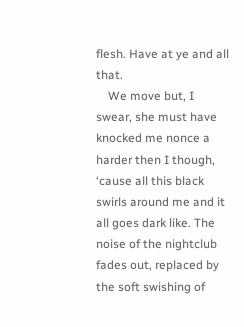flesh. Have at ye and all that.
    We move but, I swear, she must have knocked me nonce a harder then I though, ‘cause all this black swirls around me and it all goes dark like. The noise of the nightclub fades out, replaced by the soft swishing of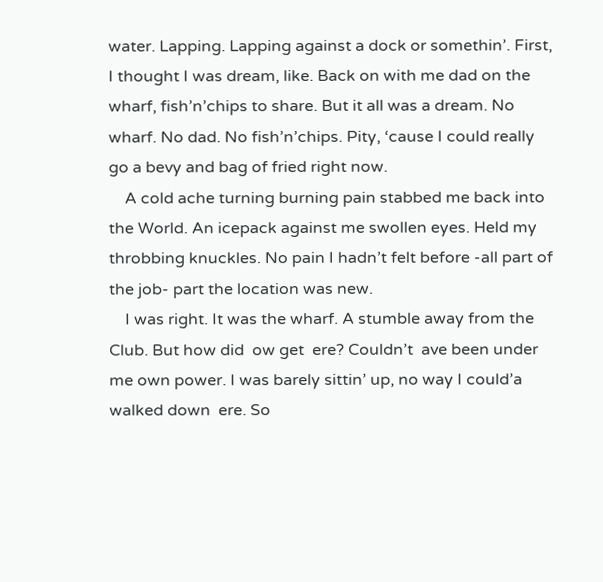water. Lapping. Lapping against a dock or somethin’. First, I thought I was dream, like. Back on with me dad on the wharf, fish’n’chips to share. But it all was a dream. No wharf. No dad. No fish’n’chips. Pity, ‘cause I could really go a bevy and bag of fried right now.
    A cold ache turning burning pain stabbed me back into the World. An icepack against me swollen eyes. Held my throbbing knuckles. No pain I hadn’t felt before -all part of the job- part the location was new.
    I was right. It was the wharf. A stumble away from the Club. But how did  ow get  ere? Couldn’t  ave been under me own power. I was barely sittin’ up, no way I could’a walked down  ere. So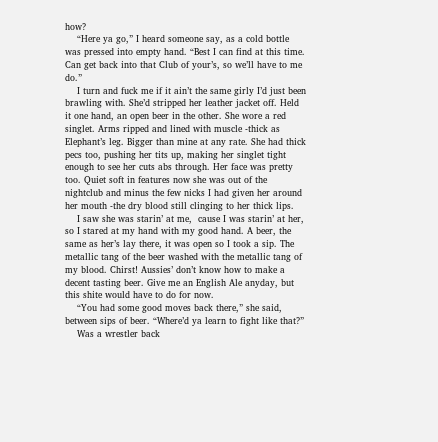how?
    “Here ya go,” I heard someone say, as a cold bottle was pressed into empty hand. “Best I can find at this time. Can get back into that Club of your’s, so we’ll have to me do.”
    I turn and fuck me if it ain’t the same girly I’d just been brawling with. She’d stripped her leather jacket off. Held it one hand, an open beer in the other. She wore a red singlet. Arms ripped and lined with muscle -thick as Elephant’s leg. Bigger than mine at any rate. She had thick pecs too, pushing her tits up, making her singlet tight enough to see her cuts abs through. Her face was pretty too. Quiet soft in features now she was out of the nightclub and minus the few nicks I had given her around her mouth -the dry blood still clinging to her thick lips.
    I saw she was starin’ at me,  cause I was starin’ at her, so I stared at my hand with my good hand. A beer, the same as her’s lay there, it was open so I took a sip. The metallic tang of the beer washed with the metallic tang of my blood. Chirst! Aussies’ don’t know how to make a decent tasting beer. Give me an English Ale anyday, but this shite would have to do for now.
    “You had some good moves back there,” she said, between sips of beer. “Where’d ya learn to fight like that?”
    Was a wrestler back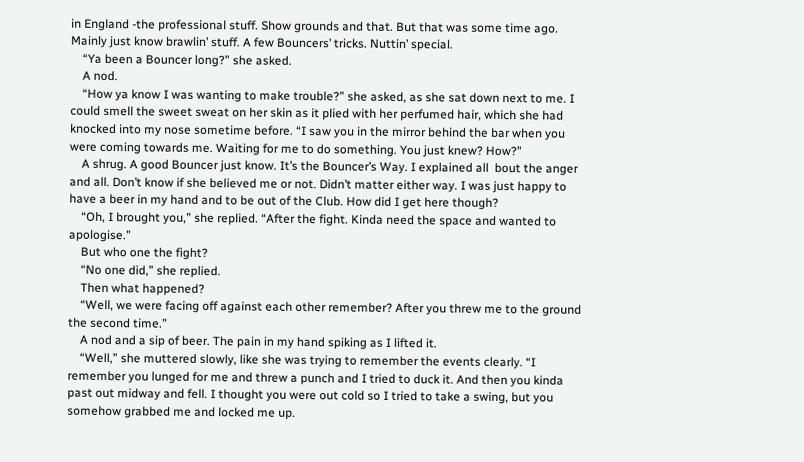in England -the professional stuff. Show grounds and that. But that was some time ago. Mainly just know brawlin’ stuff. A few Bouncers’ tricks. Nuttin’ special.
    “Ya been a Bouncer long?” she asked.
    A nod.
    “How ya know I was wanting to make trouble?” she asked, as she sat down next to me. I could smell the sweet sweat on her skin as it plied with her perfumed hair, which she had knocked into my nose sometime before. “I saw you in the mirror behind the bar when you were coming towards me. Waiting for me to do something. You just knew? How?”
    A shrug. A good Bouncer just know. It’s the Bouncer’s Way. I explained all  bout the anger and all. Don’t know if she believed me or not. Didn’t matter either way. I was just happy to have a beer in my hand and to be out of the Club. How did I get here though?
    “Oh, I brought you,” she replied. “After the fight. Kinda need the space and wanted to apologise.”
    But who one the fight?
    “No one did,” she replied.
    Then what happened?
    “Well, we were facing off against each other remember? After you threw me to the ground the second time.”
    A nod and a sip of beer. The pain in my hand spiking as I lifted it.
    “Well,” she muttered slowly, like she was trying to remember the events clearly. “I remember you lunged for me and threw a punch and I tried to duck it. And then you kinda past out midway and fell. I thought you were out cold so I tried to take a swing, but you somehow grabbed me and locked me up.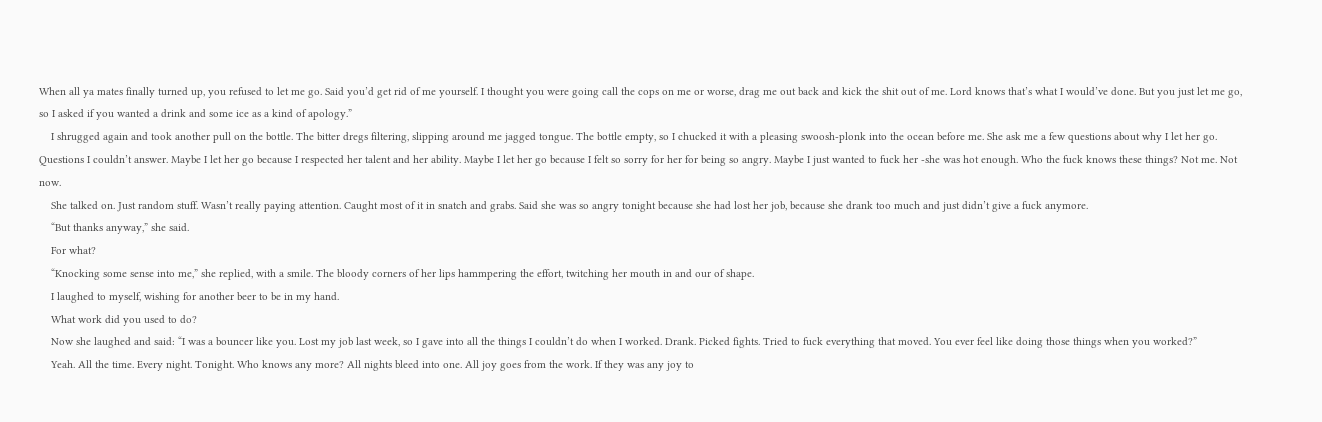When all ya mates finally turned up, you refused to let me go. Said you’d get rid of me yourself. I thought you were going call the cops on me or worse, drag me out back and kick the shit out of me. Lord knows that’s what I would’ve done. But you just let me go, so I asked if you wanted a drink and some ice as a kind of apology.”
    I shrugged again and took another pull on the bottle. The bitter dregs filtering, slipping around me jagged tongue. The bottle empty, so I chucked it with a pleasing swoosh-plonk into the ocean before me. She ask me a few questions about why I let her go. Questions I couldn’t answer. Maybe I let her go because I respected her talent and her ability. Maybe I let her go because I felt so sorry for her for being so angry. Maybe I just wanted to fuck her -she was hot enough. Who the fuck knows these things? Not me. Not now.
    She talked on. Just random stuff. Wasn’t really paying attention. Caught most of it in snatch and grabs. Said she was so angry tonight because she had lost her job, because she drank too much and just didn’t give a fuck anymore.
    “But thanks anyway,” she said.
    For what?
    “Knocking some sense into me,” she replied, with a smile. The bloody corners of her lips hammpering the effort, twitching her mouth in and our of shape.
    I laughed to myself, wishing for another beer to be in my hand.
    What work did you used to do?
    Now she laughed and said: “I was a bouncer like you. Lost my job last week, so I gave into all the things I couldn’t do when I worked. Drank. Picked fights. Tried to fuck everything that moved. You ever feel like doing those things when you worked?”
    Yeah. All the time. Every night. Tonight. Who knows any more? All nights bleed into one. All joy goes from the work. If they was any joy to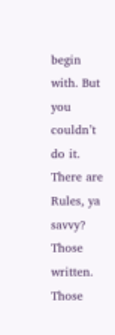begin with. But you couldn’t do it. There are Rules, ya savvy? Those written. Those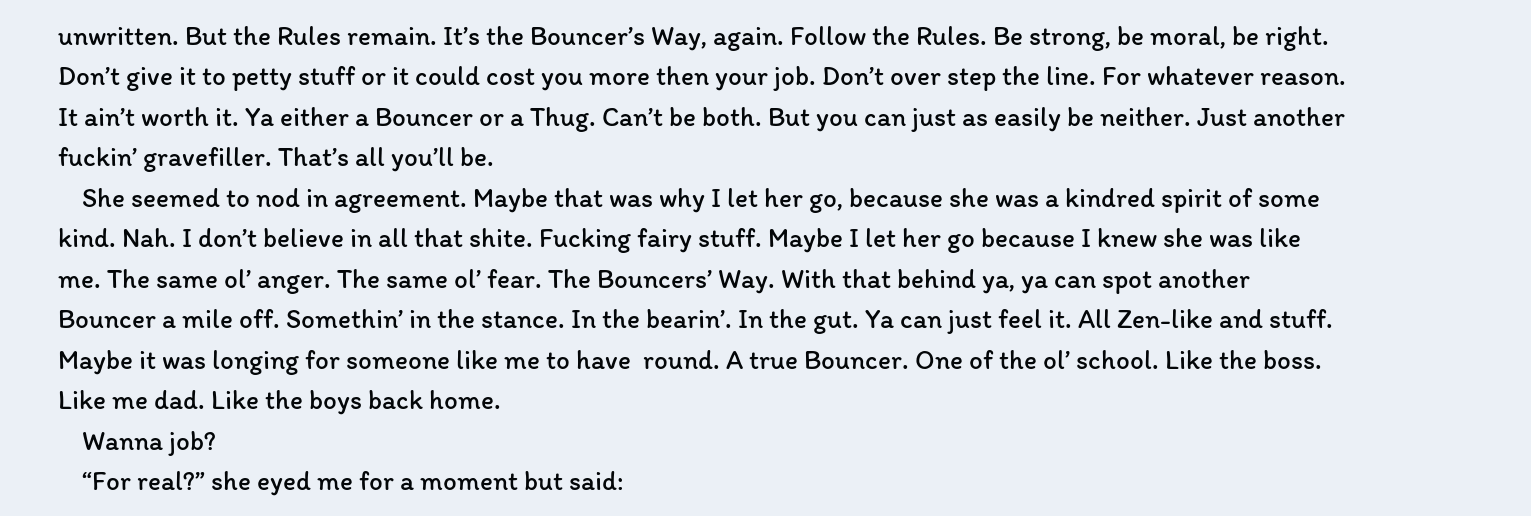unwritten. But the Rules remain. It’s the Bouncer’s Way, again. Follow the Rules. Be strong, be moral, be right. Don’t give it to petty stuff or it could cost you more then your job. Don’t over step the line. For whatever reason. It ain’t worth it. Ya either a Bouncer or a Thug. Can’t be both. But you can just as easily be neither. Just another fuckin’ gravefiller. That’s all you’ll be.
    She seemed to nod in agreement. Maybe that was why I let her go, because she was a kindred spirit of some kind. Nah. I don’t believe in all that shite. Fucking fairy stuff. Maybe I let her go because I knew she was like me. The same ol’ anger. The same ol’ fear. The Bouncers’ Way. With that behind ya, ya can spot another Bouncer a mile off. Somethin’ in the stance. In the bearin’. In the gut. Ya can just feel it. All Zen-like and stuff. Maybe it was longing for someone like me to have  round. A true Bouncer. One of the ol’ school. Like the boss. Like me dad. Like the boys back home.
    Wanna job?
    “For real?” she eyed me for a moment but said: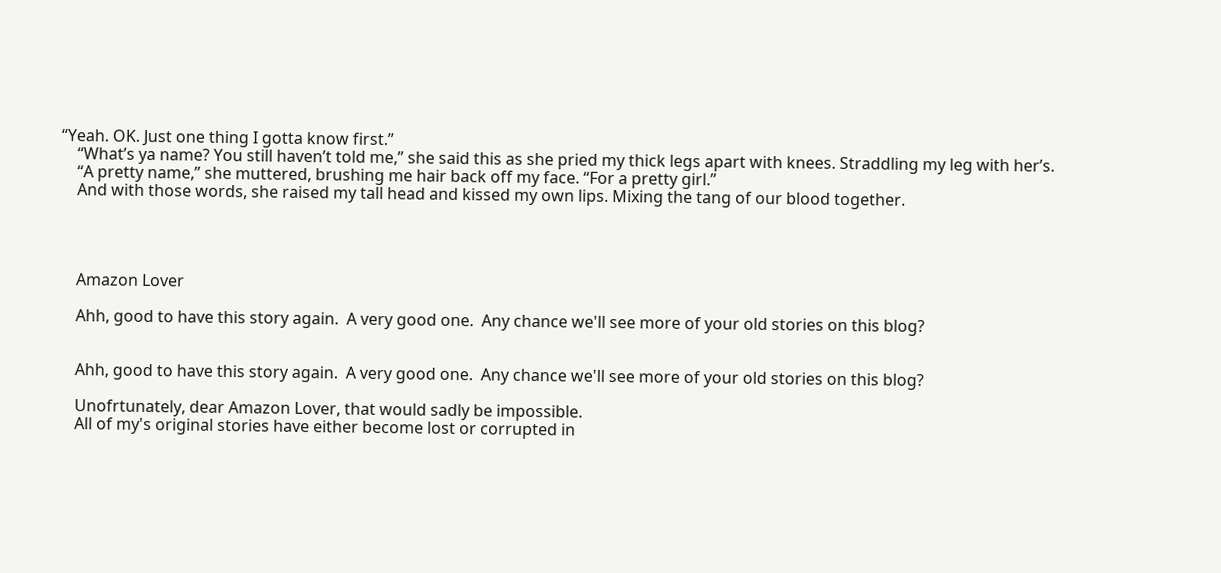“Yeah. OK. Just one thing I gotta know first.”
    “What’s ya name? You still haven’t told me,” she said this as she pried my thick legs apart with knees. Straddling my leg with her’s.
    “A pretty name,” she muttered, brushing me hair back off my face. “For a pretty girl.”
    And with those words, she raised my tall head and kissed my own lips. Mixing the tang of our blood together.




    Amazon Lover

    Ahh, good to have this story again.  A very good one.  Any chance we'll see more of your old stories on this blog?


    Ahh, good to have this story again.  A very good one.  Any chance we'll see more of your old stories on this blog?

    Unofrtunately, dear Amazon Lover, that would sadly be impossible.
    All of my's original stories have either become lost or corrupted in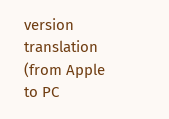version translation (from Apple to PC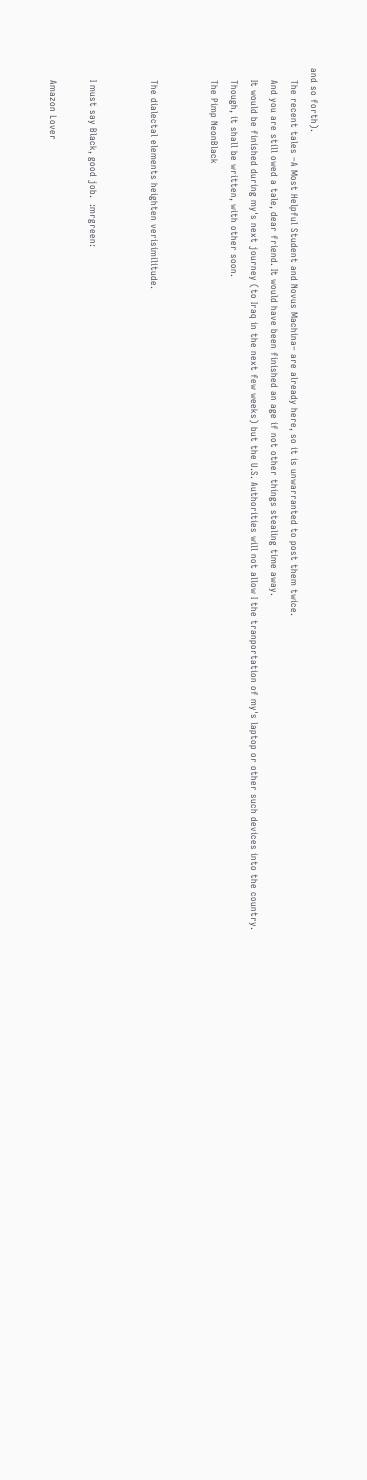and so forth).
    The recent tales –A Most Helpful Student and Novus Machina– are already here, so it is unwarranted to post them twice.
    And you are still owed a tale, dear friend. It would have been finished an age if not other things stealing time away.
    It would be finished during my's next journey (to Iraq in the next few weeks) but the U.S. Authorities will not allow I the tranportation of my's laptop or other such devices into the country.
    Though, it shall be written, with other soon.
    The Pimp NeonBlack


    The dialectal elements heighten verisimilitude.


    I must say Black, good job.  :mrgreen:

    Amazon Lover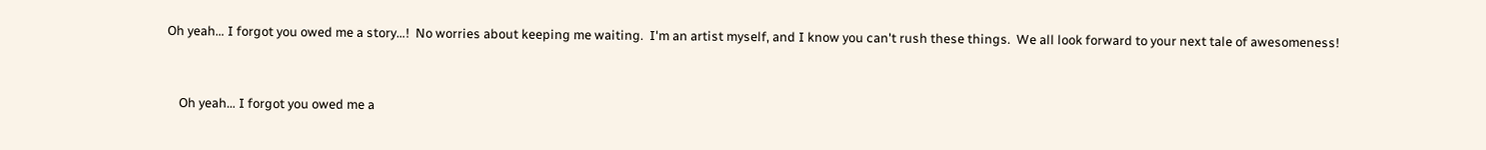Oh yeah… I forgot you owed me a story…!  No worries about keeping me waiting.  I'm an artist myself, and I know you can't rush these things.  We all look forward to your next tale of awesomeness!


    Oh yeah… I forgot you owed me a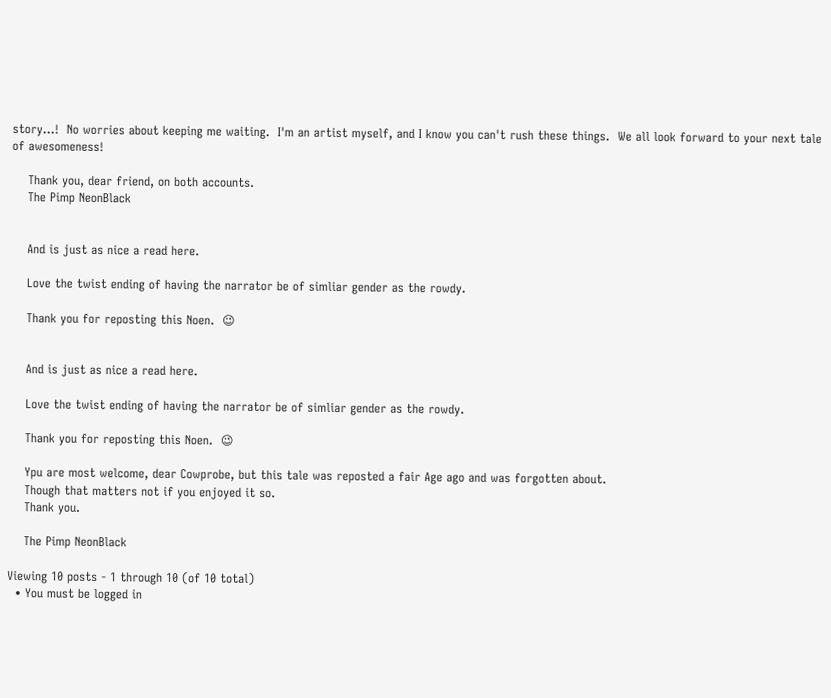story…!  No worries about keeping me waiting.  I'm an artist myself, and I know you can't rush these things.  We all look forward to your next tale of awesomeness!

    Thank you, dear friend, on both accounts.
    The Pimp NeonBlack


    And is just as nice a read here.

    Love the twist ending of having the narrator be of simliar gender as the rowdy.

    Thank you for reposting this Noen.  😉


    And is just as nice a read here.

    Love the twist ending of having the narrator be of simliar gender as the rowdy.

    Thank you for reposting this Noen.  😉

    Ypu are most welcome, dear Cowprobe, but this tale was reposted a fair Age ago and was forgotten about.
    Though that matters not if you enjoyed it so.
    Thank you.

    The Pimp NeonBlack

Viewing 10 posts - 1 through 10 (of 10 total)
  • You must be logged in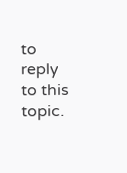to reply to this topic.